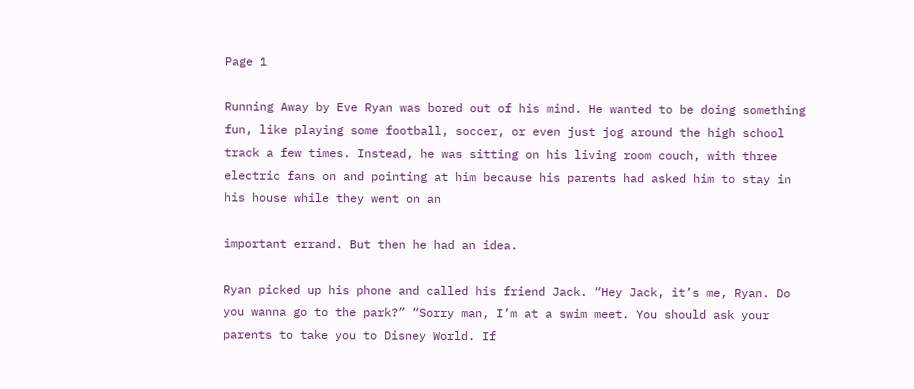Page 1

Running Away by Eve Ryan was bored out of his mind. He wanted to be doing something fun, like playing some football, soccer, or even just jog around the high school track a few times. Instead, he was sitting on his living room couch, with three electric fans on and pointing at him because his parents had asked him to stay in his house while they went on an

important errand. But then he had an idea.

Ryan picked up his phone and called his friend Jack. “Hey Jack, it’s me, Ryan. Do you wanna go to the park?” “Sorry man, I’m at a swim meet. You should ask your parents to take you to Disney World. If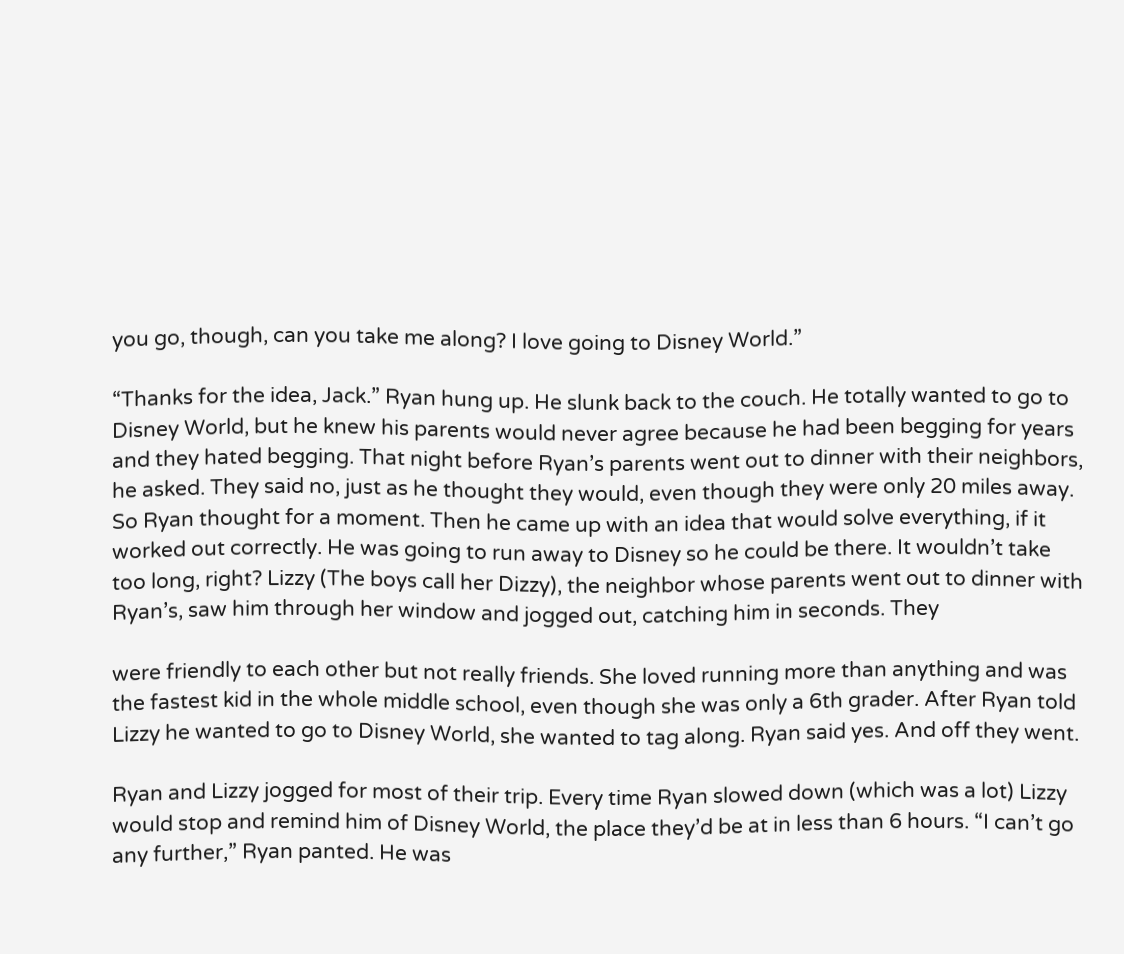you go, though, can you take me along? I love going to Disney World.”

“Thanks for the idea, Jack.” Ryan hung up. He slunk back to the couch. He totally wanted to go to Disney World, but he knew his parents would never agree because he had been begging for years and they hated begging. That night before Ryan’s parents went out to dinner with their neighbors, he asked. They said no, just as he thought they would, even though they were only 20 miles away. So Ryan thought for a moment. Then he came up with an idea that would solve everything, if it worked out correctly. He was going to run away to Disney so he could be there. It wouldn’t take too long, right? Lizzy (The boys call her Dizzy), the neighbor whose parents went out to dinner with Ryan’s, saw him through her window and jogged out, catching him in seconds. They

were friendly to each other but not really friends. She loved running more than anything and was the fastest kid in the whole middle school, even though she was only a 6th grader. After Ryan told Lizzy he wanted to go to Disney World, she wanted to tag along. Ryan said yes. And off they went.

Ryan and Lizzy jogged for most of their trip. Every time Ryan slowed down (which was a lot) Lizzy would stop and remind him of Disney World, the place they’d be at in less than 6 hours. “I can’t go any further,” Ryan panted. He was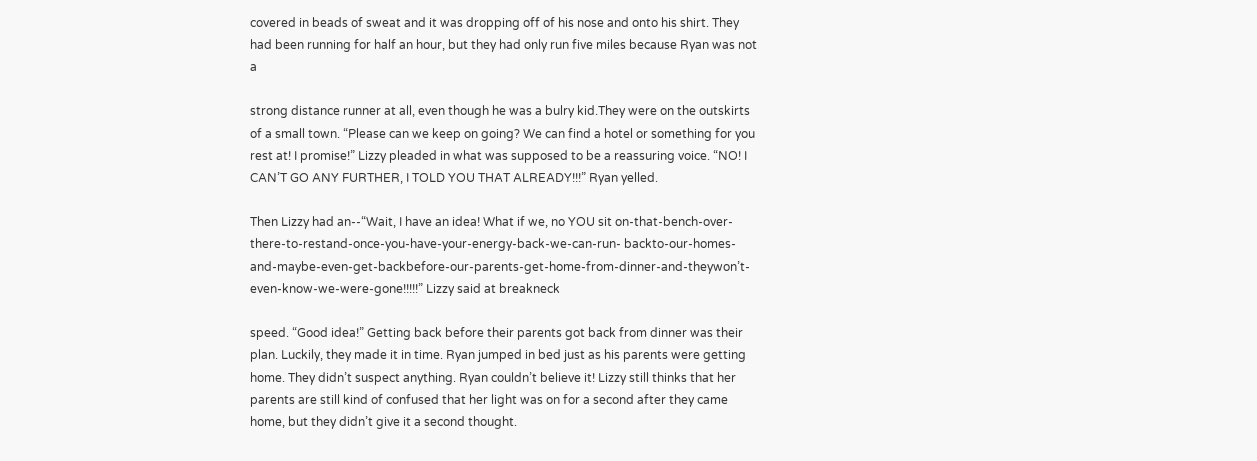covered in beads of sweat and it was dropping off of his nose and onto his shirt. They had been running for half an hour, but they had only run five miles because Ryan was not a

strong distance runner at all, even though he was a bulry kid.They were on the outskirts of a small town. “Please can we keep on going? We can find a hotel or something for you rest at! I promise!” Lizzy pleaded in what was supposed to be a reassuring voice. “NO! I CAN’T GO ANY FURTHER, I TOLD YOU THAT ALREADY!!!” Ryan yelled.

Then Lizzy had an--“Wait, I have an idea! What if we, no YOU sit on-that-bench-over-there-to-restand-once-you-have-your-energy-back-we-can-run- backto-our-homes-and-maybe-even-get-backbefore-our-parents-get-home-from-dinner-and-theywon’t-even-know-we-were-gone!!!!!” Lizzy said at breakneck

speed. “Good idea!” Getting back before their parents got back from dinner was their plan. Luckily, they made it in time. Ryan jumped in bed just as his parents were getting home. They didn’t suspect anything. Ryan couldn’t believe it! Lizzy still thinks that her parents are still kind of confused that her light was on for a second after they came home, but they didn’t give it a second thought.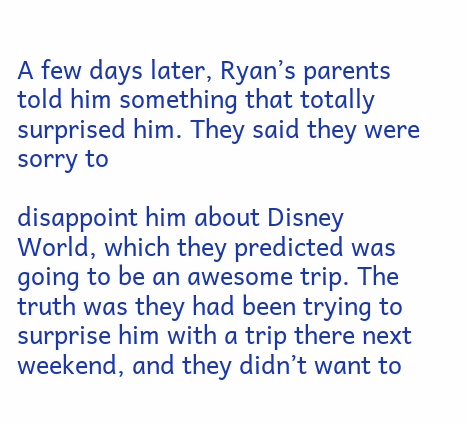A few days later, Ryan’s parents told him something that totally surprised him. They said they were sorry to

disappoint him about Disney World, which they predicted was going to be an awesome trip. The truth was they had been trying to surprise him with a trip there next weekend, and they didn’t want to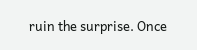ruin the surprise. Once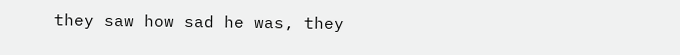they saw how sad he was, they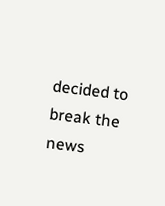decided to break the news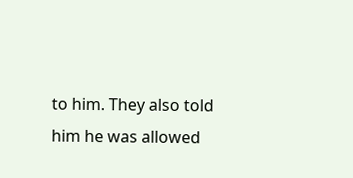to him. They also told him he was allowed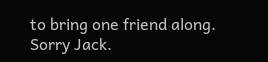to bring one friend along. Sorry Jack.